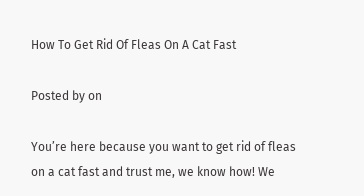How To Get Rid Of Fleas On A Cat Fast

Posted by on

You’re here because you want to get rid of fleas on a cat fast and trust me, we know how! We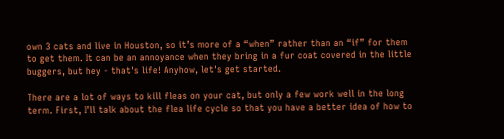own 3 cats and live in Houston, so it’s more of a “when” rather than an “if” for them to get them. It can be an annoyance when they bring in a fur coat covered in the little buggers, but hey - that's life! Anyhow, let's get started.

There are a lot of ways to kill fleas on your cat, but only a few work well in the long term. First, I’ll talk about the flea life cycle so that you have a better idea of how to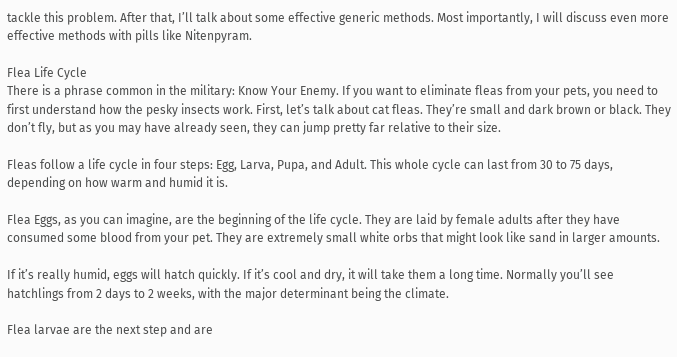tackle this problem. After that, I’ll talk about some effective generic methods. Most importantly, I will discuss even more effective methods with pills like Nitenpyram.

Flea Life Cycle
There is a phrase common in the military: Know Your Enemy. If you want to eliminate fleas from your pets, you need to first understand how the pesky insects work. First, let’s talk about cat fleas. They’re small and dark brown or black. They don’t fly, but as you may have already seen, they can jump pretty far relative to their size.

Fleas follow a life cycle in four steps: Egg, Larva, Pupa, and Adult. This whole cycle can last from 30 to 75 days, depending on how warm and humid it is.

Flea Eggs, as you can imagine, are the beginning of the life cycle. They are laid by female adults after they have consumed some blood from your pet. They are extremely small white orbs that might look like sand in larger amounts.

If it’s really humid, eggs will hatch quickly. If it’s cool and dry, it will take them a long time. Normally you’ll see hatchlings from 2 days to 2 weeks, with the major determinant being the climate.

Flea larvae are the next step and are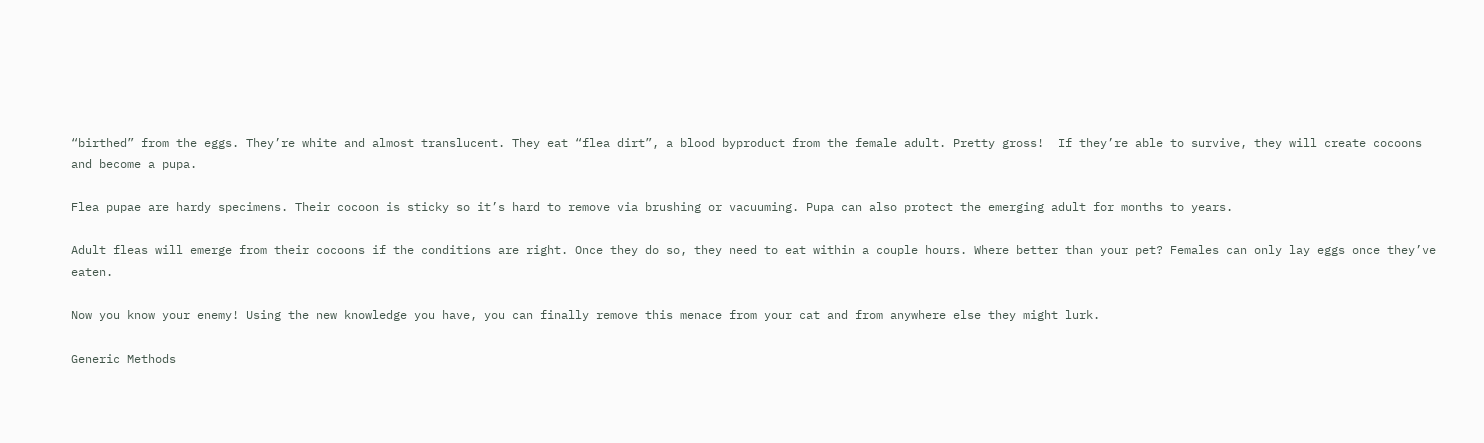“birthed” from the eggs. They’re white and almost translucent. They eat “flea dirt”, a blood byproduct from the female adult. Pretty gross!  If they’re able to survive, they will create cocoons and become a pupa.

Flea pupae are hardy specimens. Their cocoon is sticky so it’s hard to remove via brushing or vacuuming. Pupa can also protect the emerging adult for months to years.

Adult fleas will emerge from their cocoons if the conditions are right. Once they do so, they need to eat within a couple hours. Where better than your pet? Females can only lay eggs once they’ve eaten.

Now you know your enemy! Using the new knowledge you have, you can finally remove this menace from your cat and from anywhere else they might lurk.

Generic Methods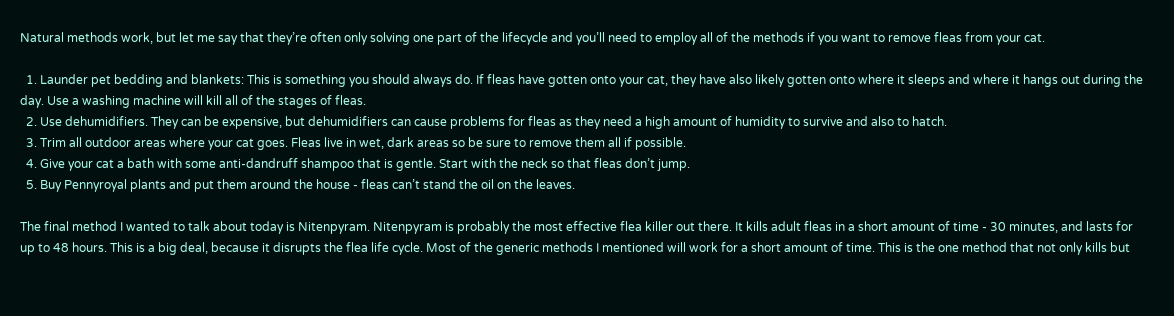Natural methods work, but let me say that they’re often only solving one part of the lifecycle and you’ll need to employ all of the methods if you want to remove fleas from your cat.

  1. Launder pet bedding and blankets: This is something you should always do. If fleas have gotten onto your cat, they have also likely gotten onto where it sleeps and where it hangs out during the day. Use a washing machine will kill all of the stages of fleas.
  2. Use dehumidifiers. They can be expensive, but dehumidifiers can cause problems for fleas as they need a high amount of humidity to survive and also to hatch.
  3. Trim all outdoor areas where your cat goes. Fleas live in wet, dark areas so be sure to remove them all if possible.
  4. Give your cat a bath with some anti-dandruff shampoo that is gentle. Start with the neck so that fleas don’t jump.
  5. Buy Pennyroyal plants and put them around the house - fleas can’t stand the oil on the leaves.

The final method I wanted to talk about today is Nitenpyram. Nitenpyram is probably the most effective flea killer out there. It kills adult fleas in a short amount of time - 30 minutes, and lasts for up to 48 hours. This is a big deal, because it disrupts the flea life cycle. Most of the generic methods I mentioned will work for a short amount of time. This is the one method that not only kills but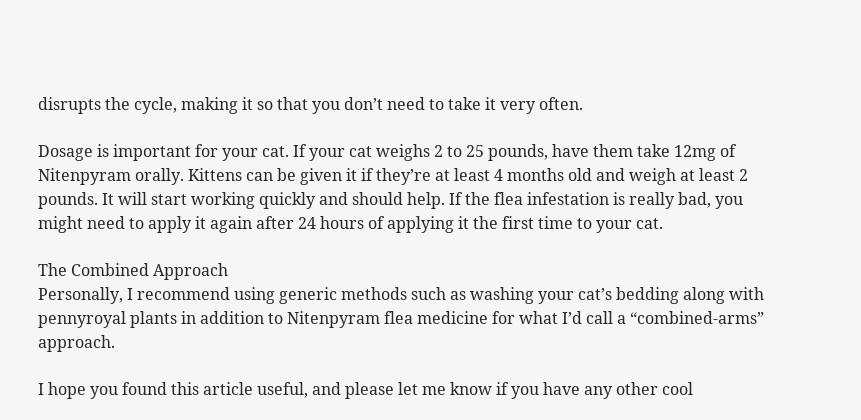disrupts the cycle, making it so that you don’t need to take it very often.

Dosage is important for your cat. If your cat weighs 2 to 25 pounds, have them take 12mg of Nitenpyram orally. Kittens can be given it if they’re at least 4 months old and weigh at least 2 pounds. It will start working quickly and should help. If the flea infestation is really bad, you might need to apply it again after 24 hours of applying it the first time to your cat.

The Combined Approach
Personally, I recommend using generic methods such as washing your cat’s bedding along with pennyroyal plants in addition to Nitenpyram flea medicine for what I’d call a “combined-arms” approach.

I hope you found this article useful, and please let me know if you have any other cool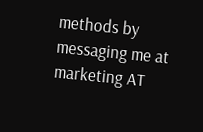methods by messaging me at marketing AT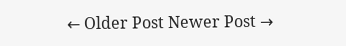← Older Post Newer Post →